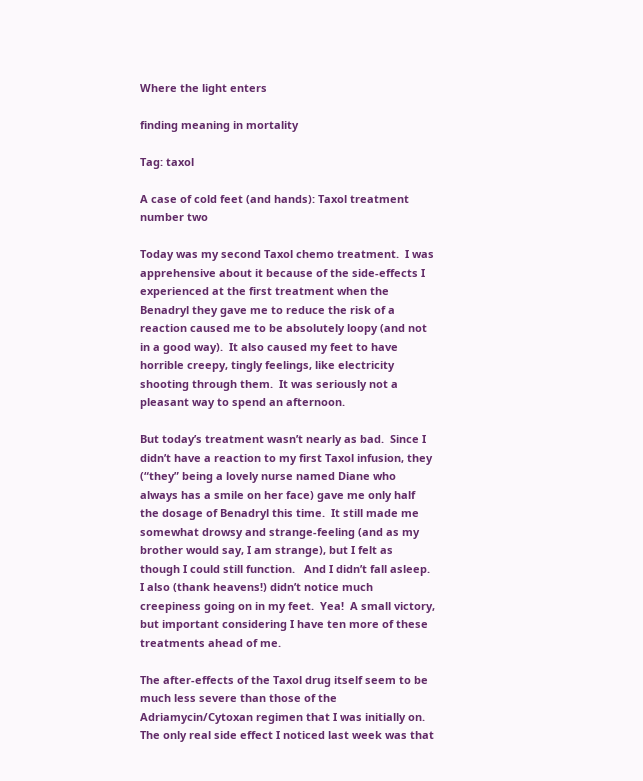Where the light enters

finding meaning in mortality

Tag: taxol

A case of cold feet (and hands): Taxol treatment number two

Today was my second Taxol chemo treatment.  I was apprehensive about it because of the side-effects I experienced at the first treatment when the Benadryl they gave me to reduce the risk of a reaction caused me to be absolutely loopy (and not in a good way).  It also caused my feet to have horrible creepy, tingly feelings, like electricity shooting through them.  It was seriously not a pleasant way to spend an afternoon.

But today’s treatment wasn’t nearly as bad.  Since I didn’t have a reaction to my first Taxol infusion, they (“they” being a lovely nurse named Diane who always has a smile on her face) gave me only half the dosage of Benadryl this time.  It still made me somewhat drowsy and strange-feeling (and as my brother would say, I am strange), but I felt as though I could still function.   And I didn’t fall asleep.  I also (thank heavens!) didn’t notice much creepiness going on in my feet.  Yea!  A small victory, but important considering I have ten more of these treatments ahead of me.

The after-effects of the Taxol drug itself seem to be much less severe than those of the Adriamycin/Cytoxan regimen that I was initially on.  The only real side effect I noticed last week was that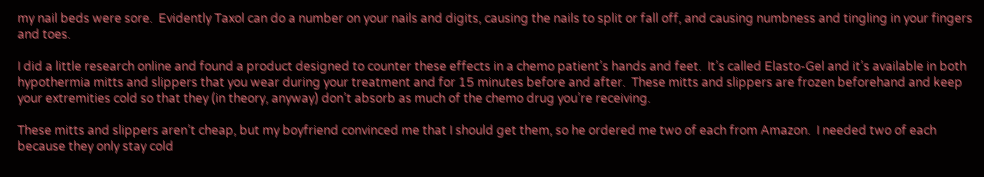my nail beds were sore.  Evidently Taxol can do a number on your nails and digits, causing the nails to split or fall off, and causing numbness and tingling in your fingers and toes.

I did a little research online and found a product designed to counter these effects in a chemo patient’s hands and feet.  It’s called Elasto-Gel and it’s available in both hypothermia mitts and slippers that you wear during your treatment and for 15 minutes before and after.  These mitts and slippers are frozen beforehand and keep your extremities cold so that they (in theory, anyway) don’t absorb as much of the chemo drug you’re receiving.

These mitts and slippers aren’t cheap, but my boyfriend convinced me that I should get them, so he ordered me two of each from Amazon.  I needed two of each because they only stay cold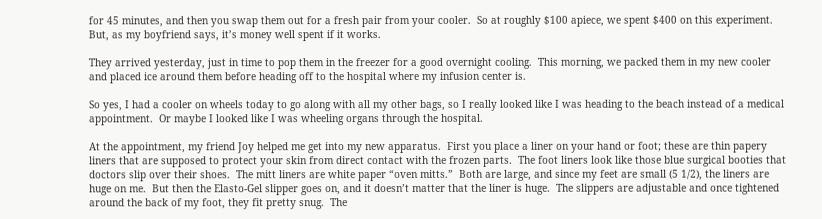for 45 minutes, and then you swap them out for a fresh pair from your cooler.  So at roughly $100 apiece, we spent $400 on this experiment.  But, as my boyfriend says, it’s money well spent if it works.

They arrived yesterday, just in time to pop them in the freezer for a good overnight cooling.  This morning, we packed them in my new cooler and placed ice around them before heading off to the hospital where my infusion center is.

So yes, I had a cooler on wheels today to go along with all my other bags, so I really looked like I was heading to the beach instead of a medical appointment.  Or maybe I looked like I was wheeling organs through the hospital.

At the appointment, my friend Joy helped me get into my new apparatus.  First you place a liner on your hand or foot; these are thin papery liners that are supposed to protect your skin from direct contact with the frozen parts.  The foot liners look like those blue surgical booties that doctors slip over their shoes.  The mitt liners are white paper “oven mitts.”  Both are large, and since my feet are small (5 1/2), the liners are huge on me.  But then the Elasto-Gel slipper goes on, and it doesn’t matter that the liner is huge.  The slippers are adjustable and once tightened around the back of my foot, they fit pretty snug.  The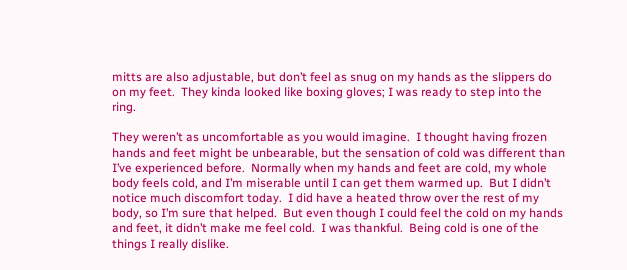mitts are also adjustable, but don’t feel as snug on my hands as the slippers do on my feet.  They kinda looked like boxing gloves; I was ready to step into the ring.

They weren’t as uncomfortable as you would imagine.  I thought having frozen hands and feet might be unbearable, but the sensation of cold was different than I’ve experienced before.  Normally when my hands and feet are cold, my whole body feels cold, and I’m miserable until I can get them warmed up.  But I didn’t notice much discomfort today.  I did have a heated throw over the rest of my body, so I’m sure that helped.  But even though I could feel the cold on my hands and feet, it didn’t make me feel cold.  I was thankful.  Being cold is one of the things I really dislike.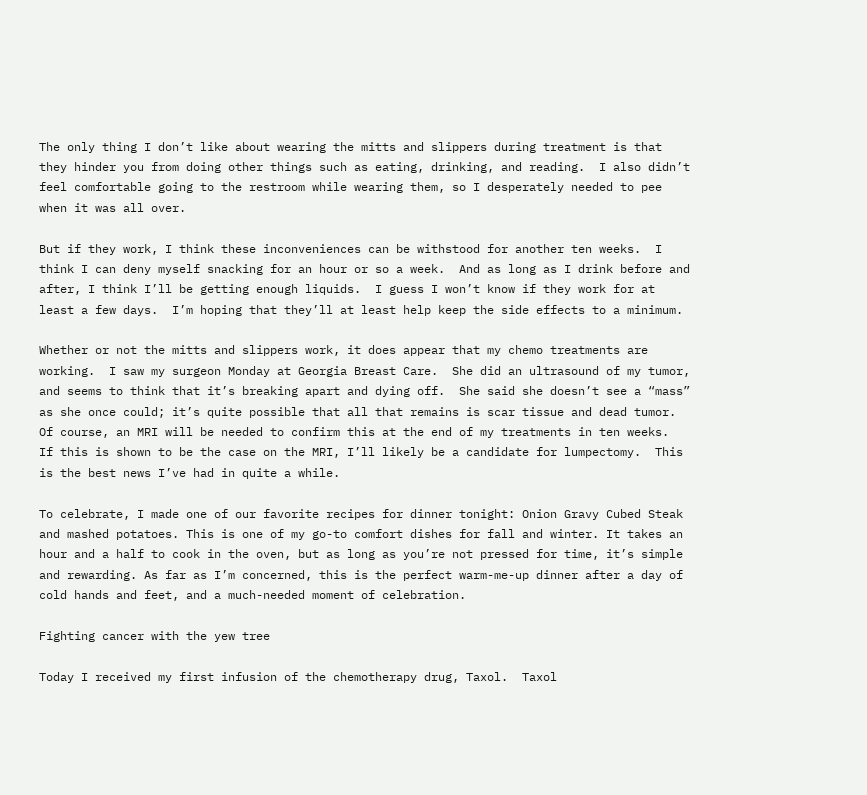The only thing I don’t like about wearing the mitts and slippers during treatment is that they hinder you from doing other things such as eating, drinking, and reading.  I also didn’t feel comfortable going to the restroom while wearing them, so I desperately needed to pee when it was all over.

But if they work, I think these inconveniences can be withstood for another ten weeks.  I think I can deny myself snacking for an hour or so a week.  And as long as I drink before and after, I think I’ll be getting enough liquids.  I guess I won’t know if they work for at least a few days.  I’m hoping that they’ll at least help keep the side effects to a minimum.

Whether or not the mitts and slippers work, it does appear that my chemo treatments are working.  I saw my surgeon Monday at Georgia Breast Care.  She did an ultrasound of my tumor, and seems to think that it’s breaking apart and dying off.  She said she doesn’t see a “mass” as she once could; it’s quite possible that all that remains is scar tissue and dead tumor.  Of course, an MRI will be needed to confirm this at the end of my treatments in ten weeks.  If this is shown to be the case on the MRI, I’ll likely be a candidate for lumpectomy.  This is the best news I’ve had in quite a while.

To celebrate, I made one of our favorite recipes for dinner tonight: Onion Gravy Cubed Steak and mashed potatoes. This is one of my go-to comfort dishes for fall and winter. It takes an hour and a half to cook in the oven, but as long as you’re not pressed for time, it’s simple and rewarding. As far as I’m concerned, this is the perfect warm-me-up dinner after a day of cold hands and feet, and a much-needed moment of celebration.

Fighting cancer with the yew tree

Today I received my first infusion of the chemotherapy drug, Taxol.  Taxol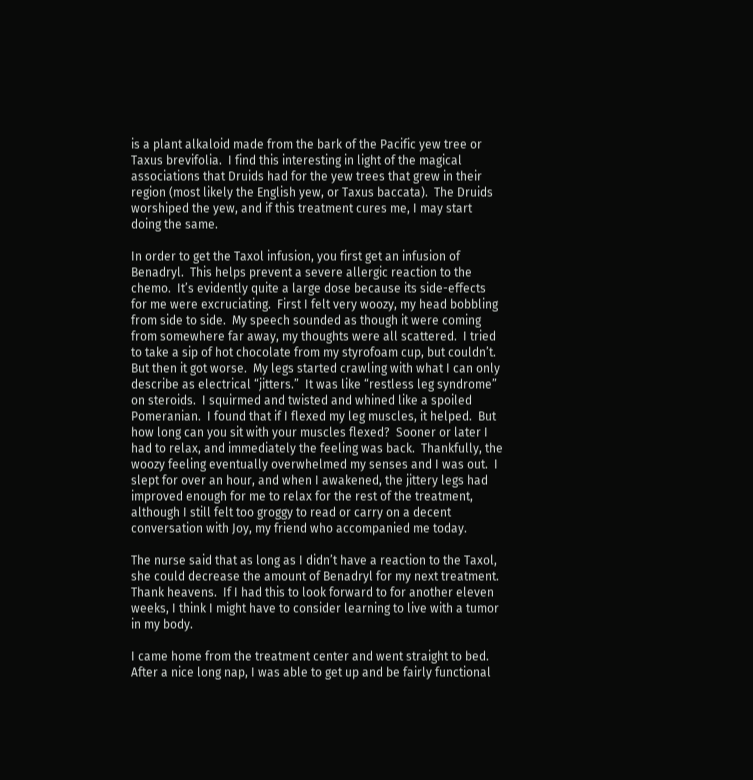is a plant alkaloid made from the bark of the Pacific yew tree or Taxus brevifolia.  I find this interesting in light of the magical associations that Druids had for the yew trees that grew in their region (most likely the English yew, or Taxus baccata).  The Druids worshiped the yew, and if this treatment cures me, I may start doing the same.

In order to get the Taxol infusion, you first get an infusion of Benadryl.  This helps prevent a severe allergic reaction to the chemo.  It’s evidently quite a large dose because its side-effects for me were excruciating.  First I felt very woozy, my head bobbling from side to side.  My speech sounded as though it were coming from somewhere far away, my thoughts were all scattered.  I tried to take a sip of hot chocolate from my styrofoam cup, but couldn’t.  But then it got worse.  My legs started crawling with what I can only describe as electrical “jitters.”  It was like “restless leg syndrome” on steroids.  I squirmed and twisted and whined like a spoiled Pomeranian.  I found that if I flexed my leg muscles, it helped.  But how long can you sit with your muscles flexed?  Sooner or later I had to relax, and immediately the feeling was back.  Thankfully, the woozy feeling eventually overwhelmed my senses and I was out.  I slept for over an hour, and when I awakened, the jittery legs had improved enough for me to relax for the rest of the treatment, although I still felt too groggy to read or carry on a decent conversation with Joy, my friend who accompanied me today.

The nurse said that as long as I didn’t have a reaction to the Taxol, she could decrease the amount of Benadryl for my next treatment.  Thank heavens.  If I had this to look forward to for another eleven weeks, I think I might have to consider learning to live with a tumor in my body.

I came home from the treatment center and went straight to bed.  After a nice long nap, I was able to get up and be fairly functional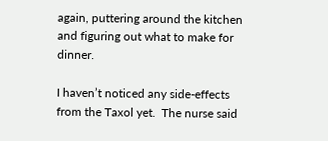again, puttering around the kitchen and figuring out what to make for dinner.

I haven’t noticed any side-effects from the Taxol yet.  The nurse said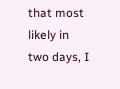that most likely in two days, I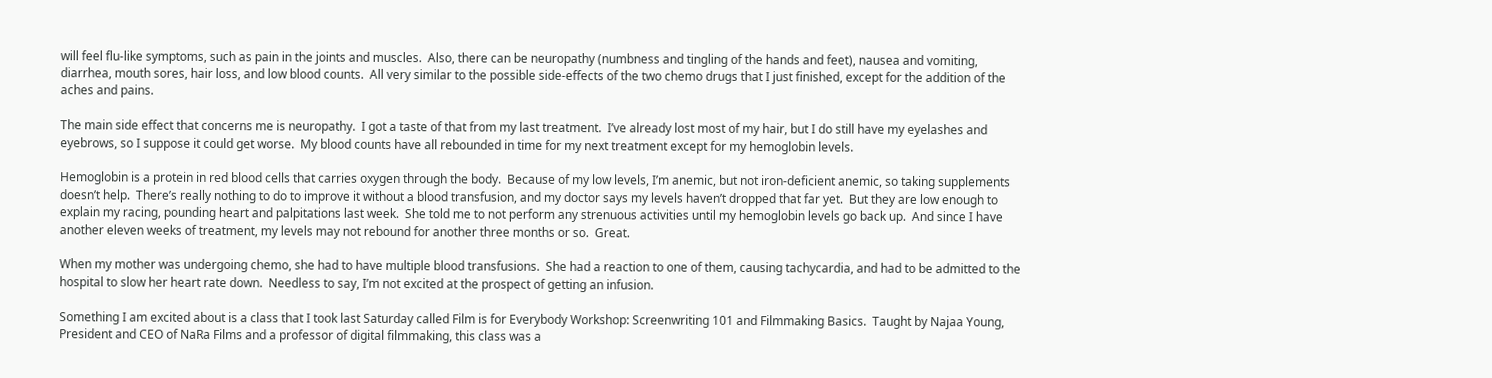will feel flu-like symptoms, such as pain in the joints and muscles.  Also, there can be neuropathy (numbness and tingling of the hands and feet), nausea and vomiting, diarrhea, mouth sores, hair loss, and low blood counts.  All very similar to the possible side-effects of the two chemo drugs that I just finished, except for the addition of the aches and pains.

The main side effect that concerns me is neuropathy.  I got a taste of that from my last treatment.  I’ve already lost most of my hair, but I do still have my eyelashes and eyebrows, so I suppose it could get worse.  My blood counts have all rebounded in time for my next treatment except for my hemoglobin levels.

Hemoglobin is a protein in red blood cells that carries oxygen through the body.  Because of my low levels, I’m anemic, but not iron-deficient anemic, so taking supplements doesn’t help.  There’s really nothing to do to improve it without a blood transfusion, and my doctor says my levels haven’t dropped that far yet.  But they are low enough to explain my racing, pounding heart and palpitations last week.  She told me to not perform any strenuous activities until my hemoglobin levels go back up.  And since I have another eleven weeks of treatment, my levels may not rebound for another three months or so.  Great.

When my mother was undergoing chemo, she had to have multiple blood transfusions.  She had a reaction to one of them, causing tachycardia, and had to be admitted to the hospital to slow her heart rate down.  Needless to say, I’m not excited at the prospect of getting an infusion.

Something I am excited about is a class that I took last Saturday called Film is for Everybody Workshop: Screenwriting 101 and Filmmaking Basics.  Taught by Najaa Young, President and CEO of NaRa Films and a professor of digital filmmaking, this class was a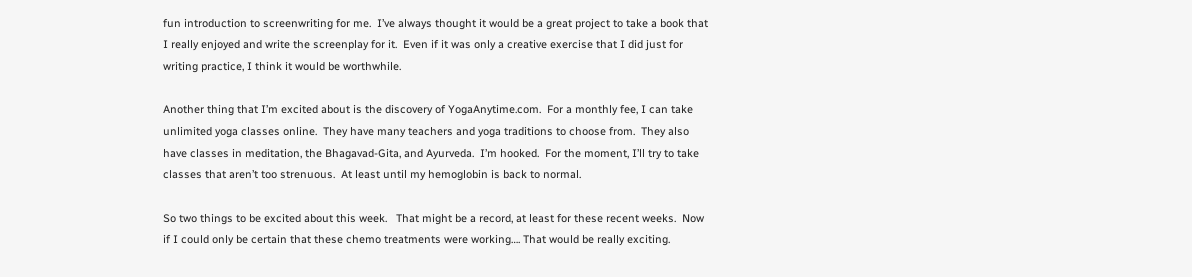fun introduction to screenwriting for me.  I’ve always thought it would be a great project to take a book that I really enjoyed and write the screenplay for it.  Even if it was only a creative exercise that I did just for writing practice, I think it would be worthwhile.

Another thing that I’m excited about is the discovery of YogaAnytime.com.  For a monthly fee, I can take unlimited yoga classes online.  They have many teachers and yoga traditions to choose from.  They also have classes in meditation, the Bhagavad-Gita, and Ayurveda.  I’m hooked.  For the moment, I’ll try to take classes that aren’t too strenuous.  At least until my hemoglobin is back to normal.

So two things to be excited about this week.   That might be a record, at least for these recent weeks.  Now if I could only be certain that these chemo treatments were working…. That would be really exciting.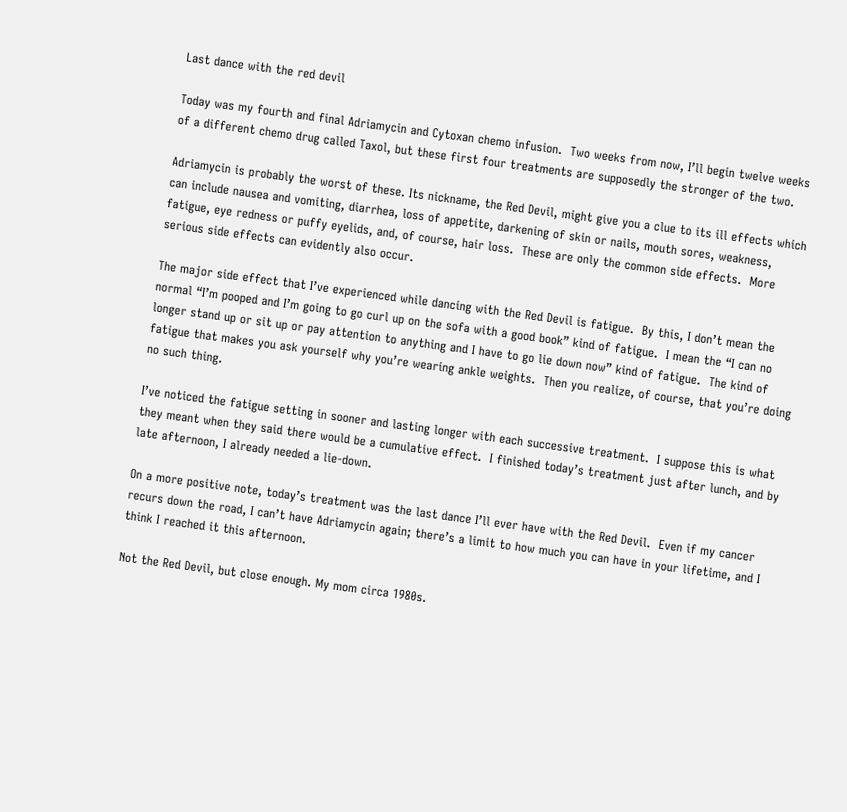Last dance with the red devil

Today was my fourth and final Adriamycin and Cytoxan chemo infusion.  Two weeks from now, I’ll begin twelve weeks of a different chemo drug called Taxol, but these first four treatments are supposedly the stronger of the two.

Adriamycin is probably the worst of these. Its nickname, the Red Devil, might give you a clue to its ill effects which can include nausea and vomiting, diarrhea, loss of appetite, darkening of skin or nails, mouth sores, weakness, fatigue, eye redness or puffy eyelids, and, of course, hair loss.  These are only the common side effects.  More serious side effects can evidently also occur.

The major side effect that I’ve experienced while dancing with the Red Devil is fatigue.  By this, I don’t mean the normal “I’m pooped and I’m going to go curl up on the sofa with a good book” kind of fatigue.  I mean the “I can no longer stand up or sit up or pay attention to anything and I have to go lie down now” kind of fatigue.  The kind of fatigue that makes you ask yourself why you’re wearing ankle weights.  Then you realize, of course, that you’re doing no such thing.

I’ve noticed the fatigue setting in sooner and lasting longer with each successive treatment.  I suppose this is what they meant when they said there would be a cumulative effect.  I finished today’s treatment just after lunch, and by late afternoon, I already needed a lie-down.

On a more positive note, today’s treatment was the last dance I’ll ever have with the Red Devil.  Even if my cancer recurs down the road, I can’t have Adriamycin again; there’s a limit to how much you can have in your lifetime, and I think I reached it this afternoon.

Not the Red Devil, but close enough. My mom circa 1980s.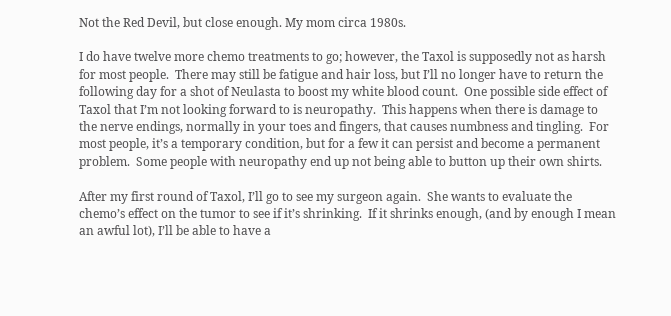Not the Red Devil, but close enough. My mom circa 1980s.

I do have twelve more chemo treatments to go; however, the Taxol is supposedly not as harsh for most people.  There may still be fatigue and hair loss, but I’ll no longer have to return the following day for a shot of Neulasta to boost my white blood count.  One possible side effect of Taxol that I’m not looking forward to is neuropathy.  This happens when there is damage to the nerve endings, normally in your toes and fingers, that causes numbness and tingling.  For most people, it’s a temporary condition, but for a few it can persist and become a permanent problem.  Some people with neuropathy end up not being able to button up their own shirts.

After my first round of Taxol, I’ll go to see my surgeon again.  She wants to evaluate the chemo’s effect on the tumor to see if it’s shrinking.  If it shrinks enough, (and by enough I mean an awful lot), I’ll be able to have a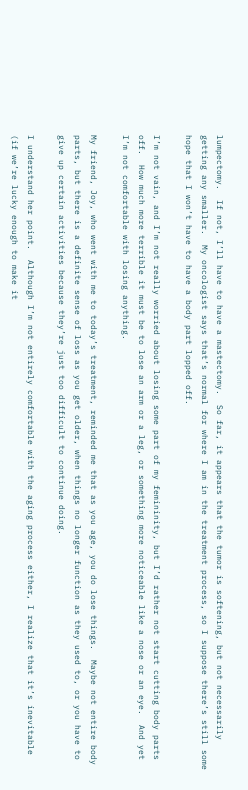lumpectomy.  If not, I’ll have to have a mastectomy.  So far, it appears that the tumor is softening, but not necessarily getting any smaller.  My oncologist says that’s normal for where I am in the treatment process, so I suppose there’s still some hope that I won’t have to have a body part lopped off.

I’m not vain, and I’m not really worried about losing some part of my femininity, but I’d rather not start cutting body parts off.  How much more terrible it must be to lose an arm or a leg, or something more noticeable like a nose or an eye.  And yet I’m not comfortable with losing anything.

My friend, Joy, who went with me to today’s treatment, reminded me that as you age, you do lose things.  Maybe not entire body parts, but there is a definite sense of loss as you get older, when things no longer function as they used to, or you have to give up certain activities because they’re just too difficult to continue doing.

I understand her point.  Although I’m not entirely comfortable with the aging process either, I realize that it’s inevitable (if we’re lucky enough to make it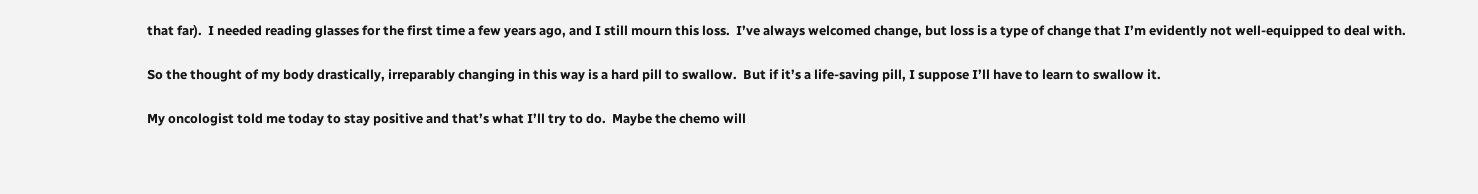that far).  I needed reading glasses for the first time a few years ago, and I still mourn this loss.  I’ve always welcomed change, but loss is a type of change that I’m evidently not well-equipped to deal with.

So the thought of my body drastically, irreparably changing in this way is a hard pill to swallow.  But if it’s a life-saving pill, I suppose I’ll have to learn to swallow it.

My oncologist told me today to stay positive and that’s what I’ll try to do.  Maybe the chemo will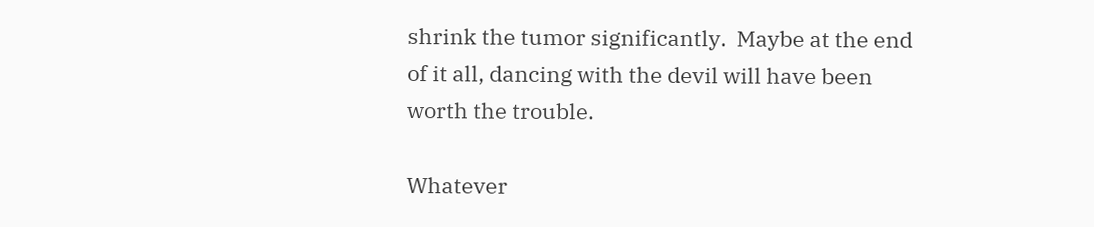shrink the tumor significantly.  Maybe at the end of it all, dancing with the devil will have been worth the trouble.

Whatever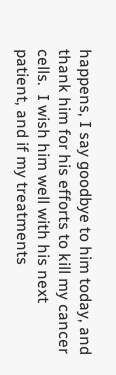happens, I say goodbye to him today, and thank him for his efforts to kill my cancer cells.  I wish him well with his next patient, and if my treatments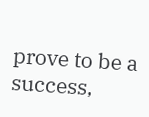prove to be a success,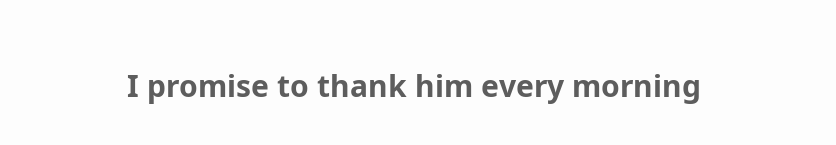I promise to thank him every morning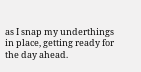as I snap my underthings in place, getting ready for the day ahead.